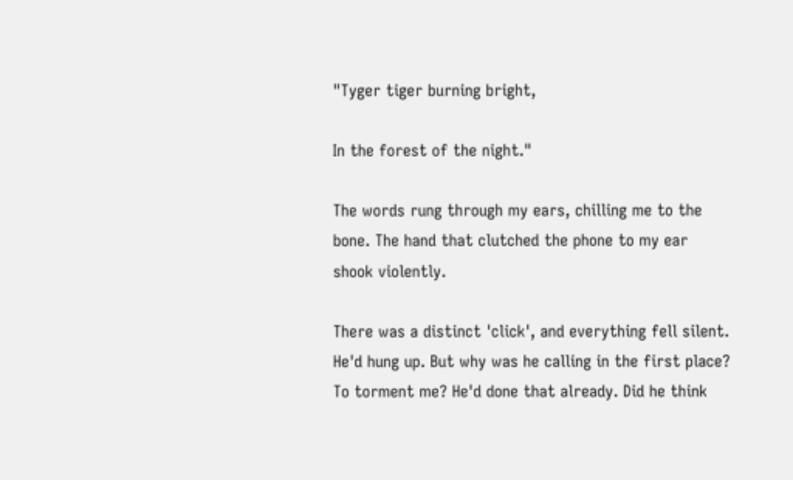"Tyger tiger burning bright,

In the forest of the night."

The words rung through my ears, chilling me to the bone. The hand that clutched the phone to my ear shook violently.

There was a distinct 'click', and everything fell silent. He'd hung up. But why was he calling in the first place? To torment me? He'd done that already. Did he think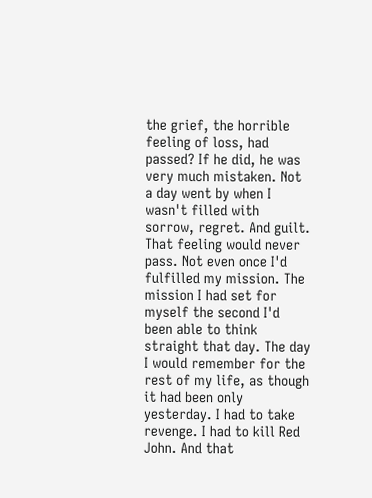the grief, the horrible feeling of loss, had passed? If he did, he was very much mistaken. Not a day went by when I wasn't filled with sorrow, regret. And guilt. That feeling would never pass. Not even once I'd fulfilled my mission. The mission I had set for myself the second I'd been able to think straight that day. The day I would remember for the rest of my life, as though it had been only yesterday. I had to take revenge. I had to kill Red John. And that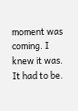moment was coming. I knew it was. It had to be.